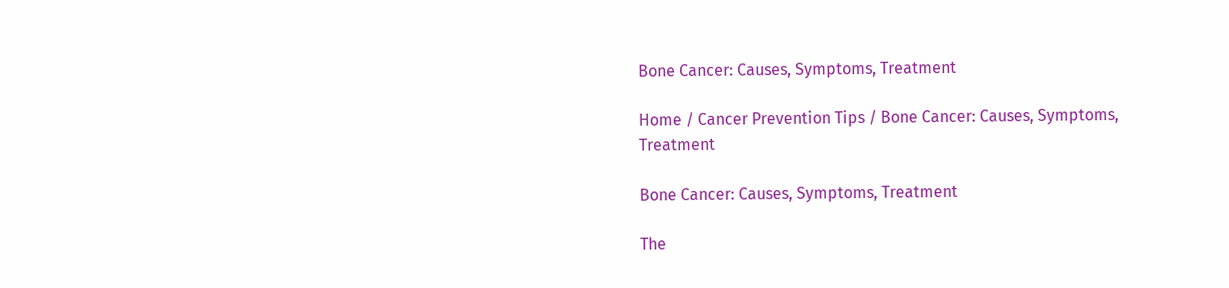Bone Cancer: Causes, Symptoms, Treatment

Home / Cancer Prevention Tips / Bone Cancer: Causes, Symptoms, Treatment

Bone Cancer: Causes, Symptoms, Treatment

The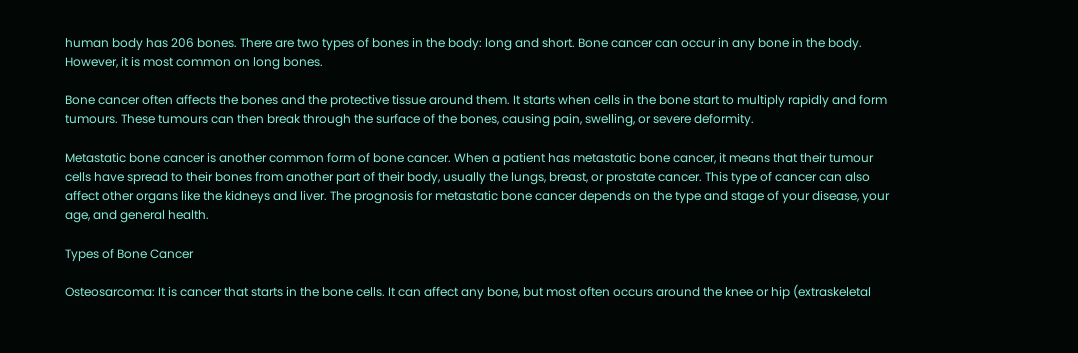human body has 206 bones. There are two types of bones in the body: long and short. Bone cancer can occur in any bone in the body. However, it is most common on long bones.

Bone cancer often affects the bones and the protective tissue around them. It starts when cells in the bone start to multiply rapidly and form tumours. These tumours can then break through the surface of the bones, causing pain, swelling, or severe deformity.

Metastatic bone cancer is another common form of bone cancer. When a patient has metastatic bone cancer, it means that their tumour cells have spread to their bones from another part of their body, usually the lungs, breast, or prostate cancer. This type of cancer can also affect other organs like the kidneys and liver. The prognosis for metastatic bone cancer depends on the type and stage of your disease, your age, and general health.

Types of Bone Cancer

Osteosarcoma: It is cancer that starts in the bone cells. It can affect any bone, but most often occurs around the knee or hip (extraskeletal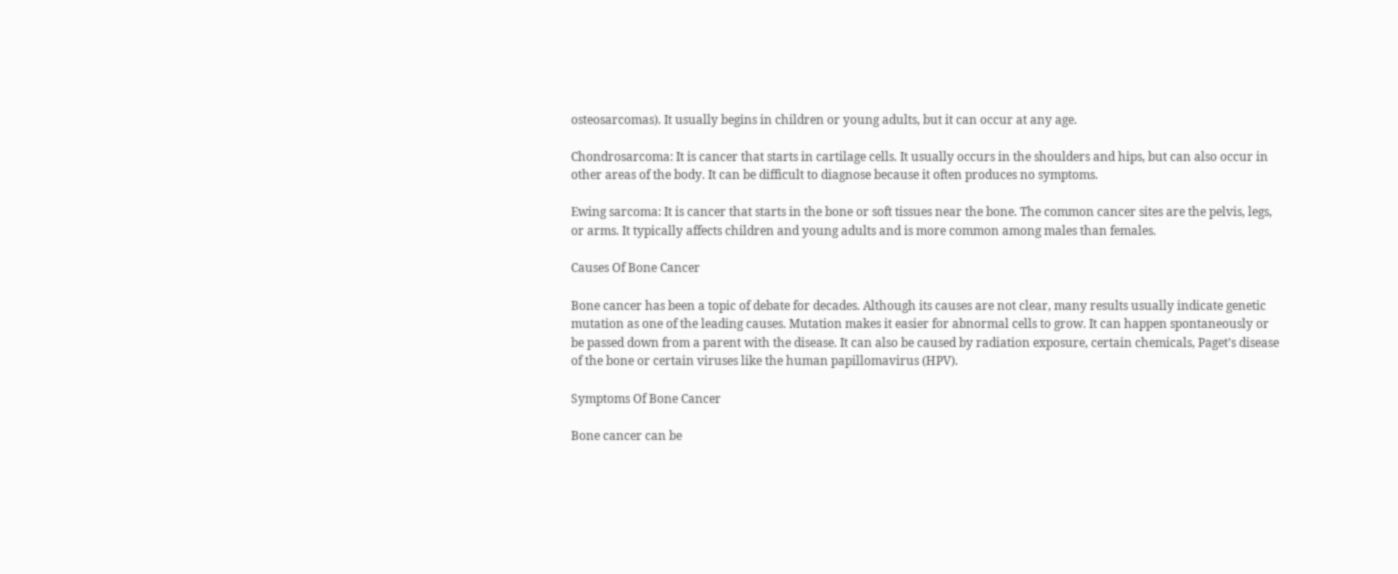osteosarcomas). It usually begins in children or young adults, but it can occur at any age.

Chondrosarcoma: It is cancer that starts in cartilage cells. It usually occurs in the shoulders and hips, but can also occur in other areas of the body. It can be difficult to diagnose because it often produces no symptoms.

Ewing sarcoma: It is cancer that starts in the bone or soft tissues near the bone. The common cancer sites are the pelvis, legs, or arms. It typically affects children and young adults and is more common among males than females.

Causes Of Bone Cancer

Bone cancer has been a topic of debate for decades. Although its causes are not clear, many results usually indicate genetic mutation as one of the leading causes. Mutation makes it easier for abnormal cells to grow. It can happen spontaneously or be passed down from a parent with the disease. It can also be caused by radiation exposure, certain chemicals, Paget’s disease of the bone or certain viruses like the human papillomavirus (HPV).

Symptoms Of Bone Cancer

Bone cancer can be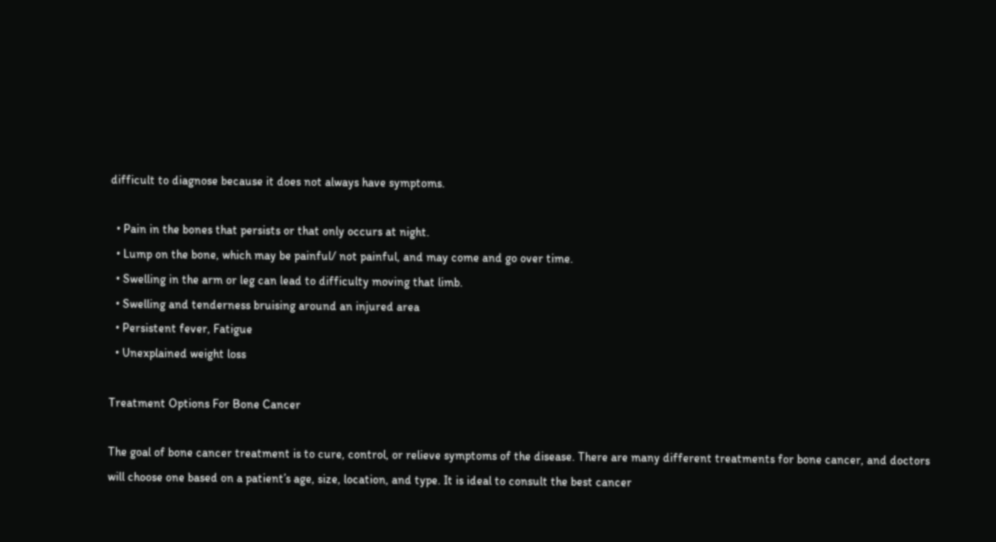difficult to diagnose because it does not always have symptoms.

  • Pain in the bones that persists or that only occurs at night.
  • Lump on the bone, which may be painful/ not painful, and may come and go over time.
  • Swelling in the arm or leg can lead to difficulty moving that limb.
  • Swelling and tenderness bruising around an injured area
  • Persistent fever, Fatigue
  • Unexplained weight loss

Treatment Options For Bone Cancer

The goal of bone cancer treatment is to cure, control, or relieve symptoms of the disease. There are many different treatments for bone cancer, and doctors will choose one based on a patient’s age, size, location, and type. It is ideal to consult the best cancer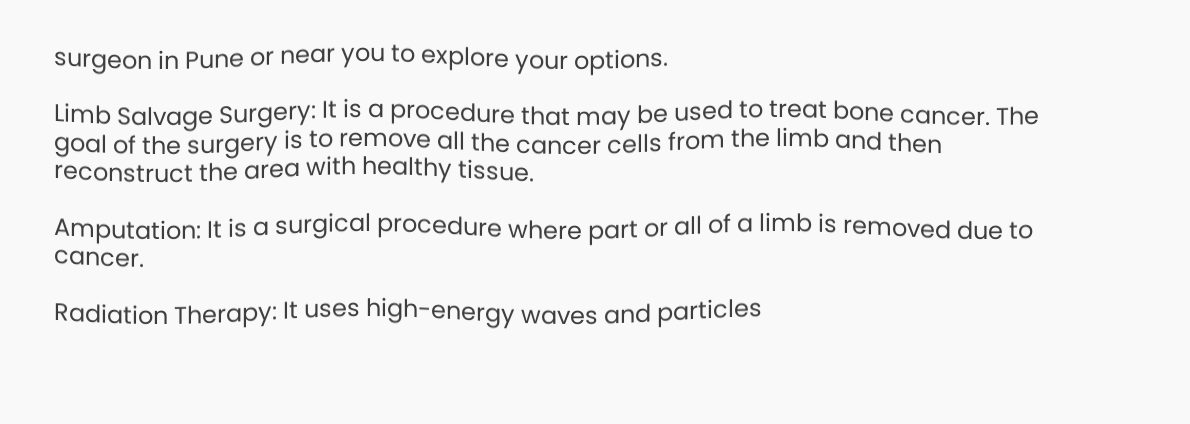surgeon in Pune or near you to explore your options.

Limb Salvage Surgery: It is a procedure that may be used to treat bone cancer. The goal of the surgery is to remove all the cancer cells from the limb and then reconstruct the area with healthy tissue.

Amputation: It is a surgical procedure where part or all of a limb is removed due to cancer.

Radiation Therapy: It uses high-energy waves and particles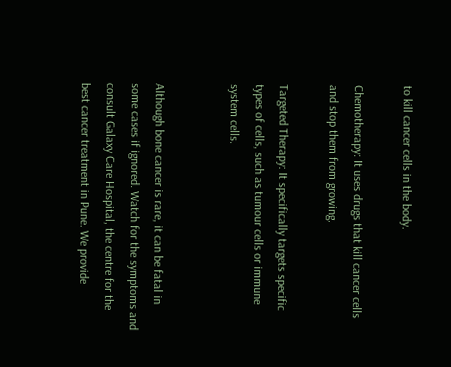to kill cancer cells in the body.

Chemotherapy: It uses drugs that kill cancer cells and stop them from growing.

Targeted Therapy: It specifically targets specific types of cells, such as tumour cells or immune system cells.


Although bone cancer is rare, it can be fatal in some cases if ignored. Watch for the symptoms and consult Galaxy Care Hospital, the centre for the best cancer treatment in Pune. We provide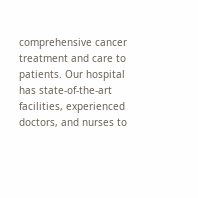comprehensive cancer treatment and care to patients. Our hospital has state-of-the-art facilities, experienced doctors, and nurses to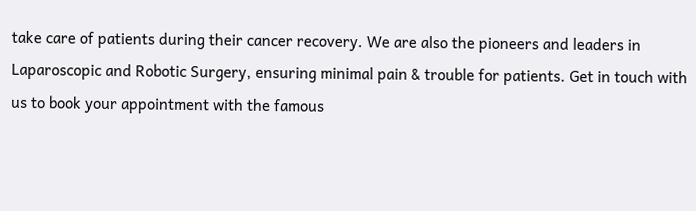take care of patients during their cancer recovery. We are also the pioneers and leaders in Laparoscopic and Robotic Surgery, ensuring minimal pain & trouble for patients. Get in touch with us to book your appointment with the famous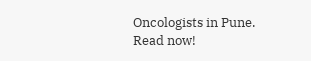Oncologists in Pune. Read now!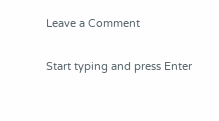Leave a Comment

Start typing and press Enter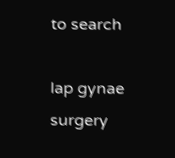to search

lap gynae surgery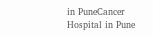in PuneCancer Hospital in Pune